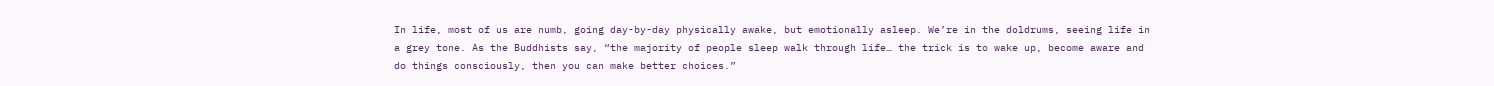In life, most of us are numb, going day-by-day physically awake, but emotionally asleep. We’re in the doldrums, seeing life in a grey tone. As the Buddhists say, “the majority of people sleep walk through life… the trick is to wake up, become aware and do things consciously, then you can make better choices.”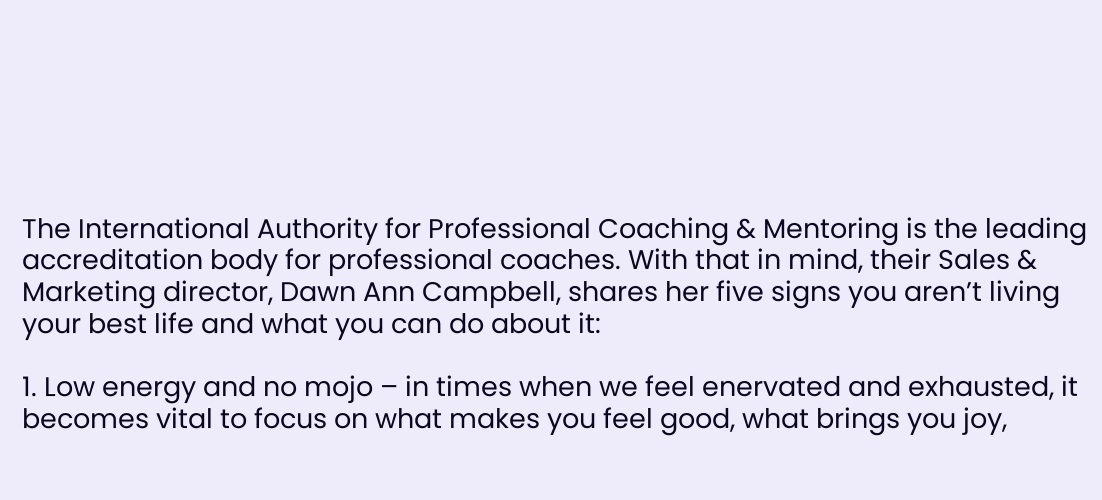The International Authority for Professional Coaching & Mentoring is the leading accreditation body for professional coaches. With that in mind, their Sales & Marketing director, Dawn Ann Campbell, shares her five signs you aren’t living your best life and what you can do about it:

1. Low energy and no mojo – in times when we feel enervated and exhausted, it becomes vital to focus on what makes you feel good, what brings you joy,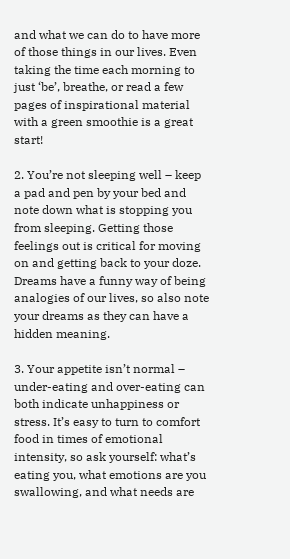and what we can do to have more of those things in our lives. Even taking the time each morning to just ‘be’, breathe, or read a few pages of inspirational material with a green smoothie is a great start!

2. You’re not sleeping well – keep a pad and pen by your bed and note down what is stopping you from sleeping. Getting those feelings out is critical for moving on and getting back to your doze. Dreams have a funny way of being analogies of our lives, so also note your dreams as they can have a hidden meaning.

3. Your appetite isn’t normal – under-eating and over-eating can both indicate unhappiness or stress. It’s easy to turn to comfort food in times of emotional intensity, so ask yourself: what’s eating you, what emotions are you swallowing, and what needs are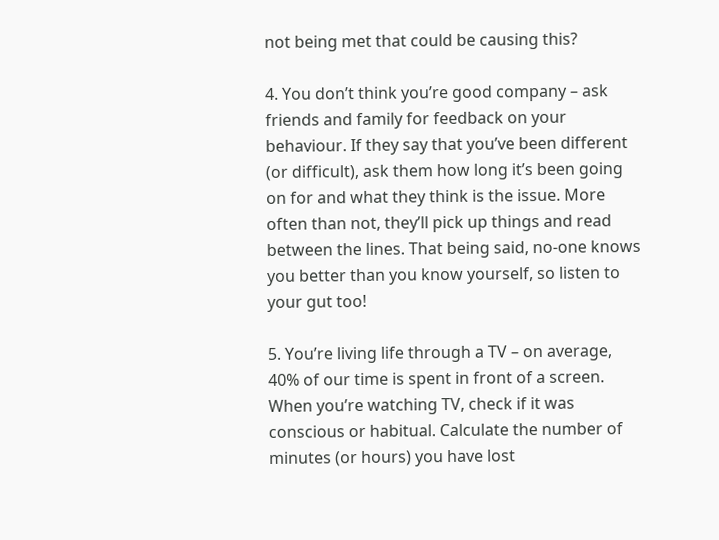not being met that could be causing this?

4. You don’t think you’re good company – ask friends and family for feedback on your behaviour. If they say that you’ve been different (or difficult), ask them how long it’s been going on for and what they think is the issue. More often than not, they’ll pick up things and read between the lines. That being said, no-one knows you better than you know yourself, so listen to your gut too!

5. You’re living life through a TV – on average, 40% of our time is spent in front of a screen. When you’re watching TV, check if it was conscious or habitual. Calculate the number of minutes (or hours) you have lost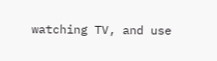watching TV, and use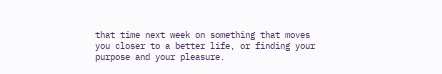that time next week on something that moves you closer to a better life, or finding your purpose and your pleasure.